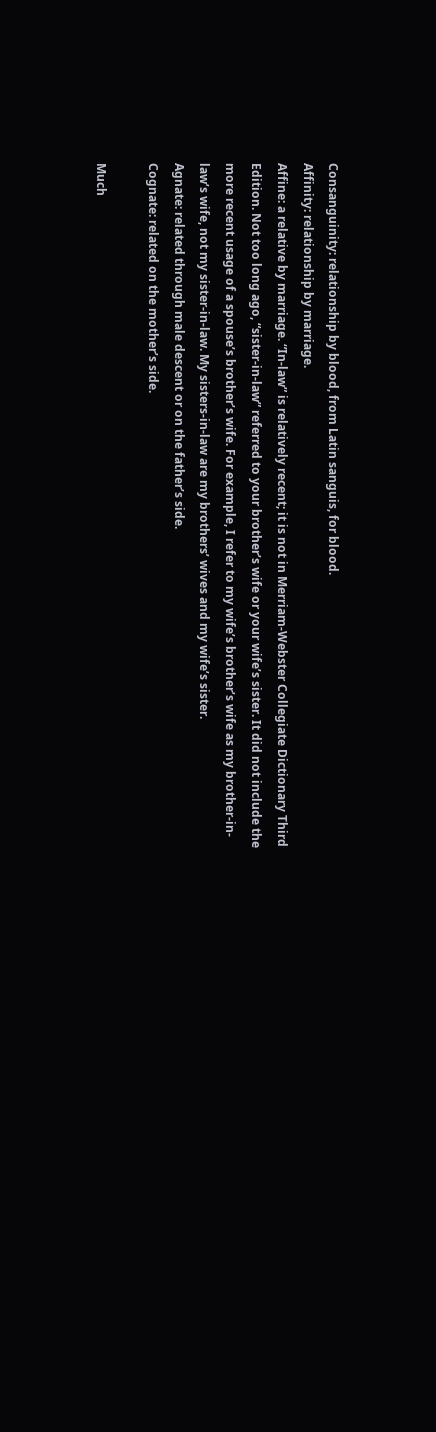Consanguinity: relationship by blood, from Latin sanguis, for blood.
Affinity: relationship by marriage.
Affine: a relative by marriage. “In-law” is relatively recent; it is not in Merriam-Webster Collegiate Dictionary Third Edition. Not too long ago, “sister-in-law” referred to your brother’s wife or your wife’s sister. It did not include the more recent usage of a spouse’s brother’s wife. For example, I refer to my wife’s brother’s wife as my brother-in-law’s wife, not my sister-in-law. My sisters-in-law are my brothers’ wives and my wife’s sister.
Agnate: related through male descent or on the father’s side.
Cognate: related on the mother’s side.

Much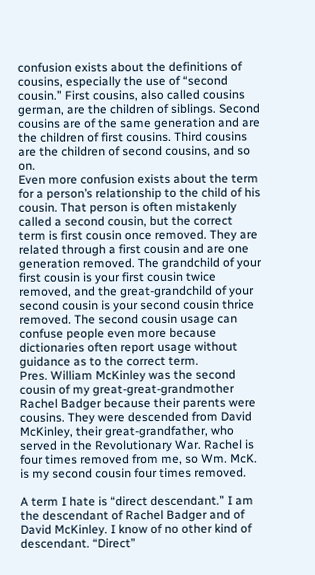confusion exists about the definitions of cousins, especially the use of “second cousin.” First cousins, also called cousins german, are the children of siblings. Second cousins are of the same generation and are the children of first cousins. Third cousins are the children of second cousins, and so on.
Even more confusion exists about the term for a person’s relationship to the child of his cousin. That person is often mistakenly called a second cousin, but the correct term is first cousin once removed. They are related through a first cousin and are one generation removed. The grandchild of your first cousin is your first cousin twice removed, and the great-grandchild of your second cousin is your second cousin thrice removed. The second cousin usage can confuse people even more because dictionaries often report usage without guidance as to the correct term.
Pres. William McKinley was the second cousin of my great-great-grandmother Rachel Badger because their parents were cousins. They were descended from David McKinley, their great-grandfather, who served in the Revolutionary War. Rachel is four times removed from me, so Wm. McK. is my second cousin four times removed.

A term I hate is “direct descendant.” I am the descendant of Rachel Badger and of David McKinley. I know of no other kind of descendant. “Direct”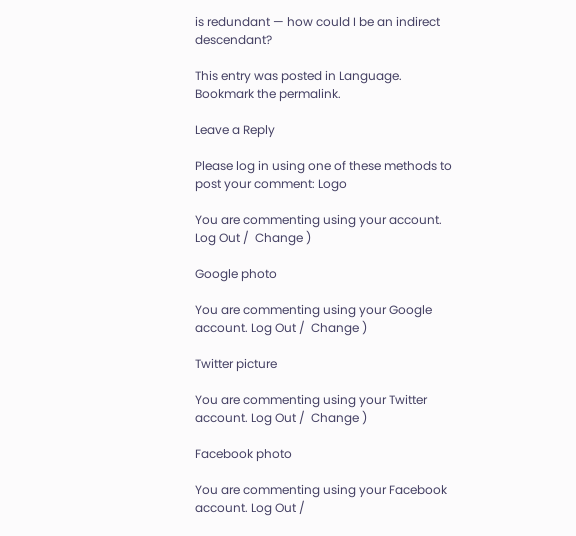is redundant — how could I be an indirect descendant?

This entry was posted in Language. Bookmark the permalink.

Leave a Reply

Please log in using one of these methods to post your comment: Logo

You are commenting using your account. Log Out /  Change )

Google photo

You are commenting using your Google account. Log Out /  Change )

Twitter picture

You are commenting using your Twitter account. Log Out /  Change )

Facebook photo

You are commenting using your Facebook account. Log Out /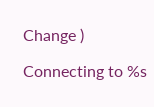Change )

Connecting to %s